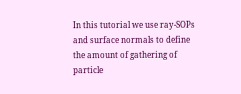In this tutorial we use ray-SOPs and surface normals to define the amount of gathering of particle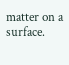matter on a surface.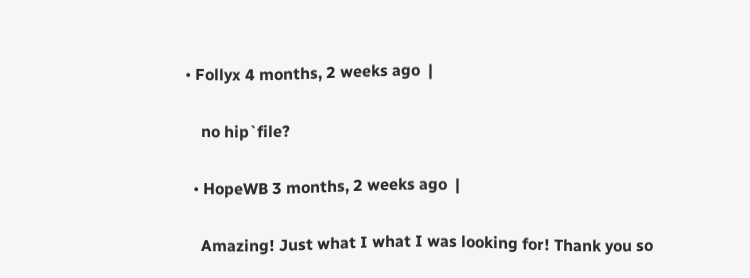• Follyx 4 months, 2 weeks ago  |

    no hip`file?

  • HopeWB 3 months, 2 weeks ago  |

    Amazing! Just what I what I was looking for! Thank you so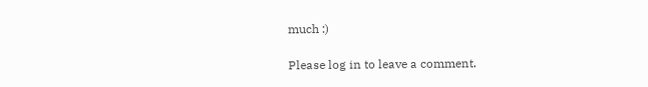much :)

Please log in to leave a comment.